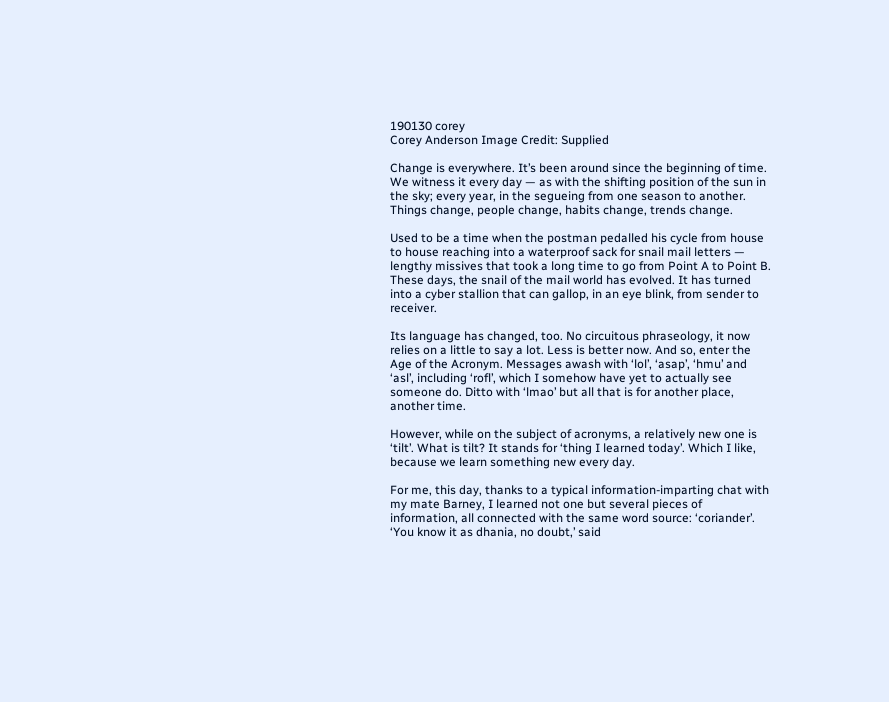190130 corey
Corey Anderson Image Credit: Supplied

Change is everywhere. It’s been around since the beginning of time. We witness it every day — as with the shifting position of the sun in the sky; every year, in the segueing from one season to another. Things change, people change, habits change, trends change.

Used to be a time when the postman pedalled his cycle from house to house reaching into a waterproof sack for snail mail letters — lengthy missives that took a long time to go from Point A to Point B. These days, the snail of the mail world has evolved. It has turned into a cyber stallion that can gallop, in an eye blink, from sender to receiver.

Its language has changed, too. No circuitous phraseology, it now relies on a little to say a lot. Less is better now. And so, enter the Age of the Acronym. Messages awash with ‘lol’, ‘asap’, ‘hmu’ and ‘asl’, including ‘rofl’, which I somehow have yet to actually see someone do. Ditto with ‘lmao’ but all that is for another place, another time.

However, while on the subject of acronyms, a relatively new one is ‘tilt’. What is tilt? It stands for ‘thing I learned today’. Which I like, because we learn something new every day.

For me, this day, thanks to a typical information-imparting chat with my mate Barney, I learned not one but several pieces of information, all connected with the same word source: ‘coriander’. ‘You know it as dhania, no doubt,’ said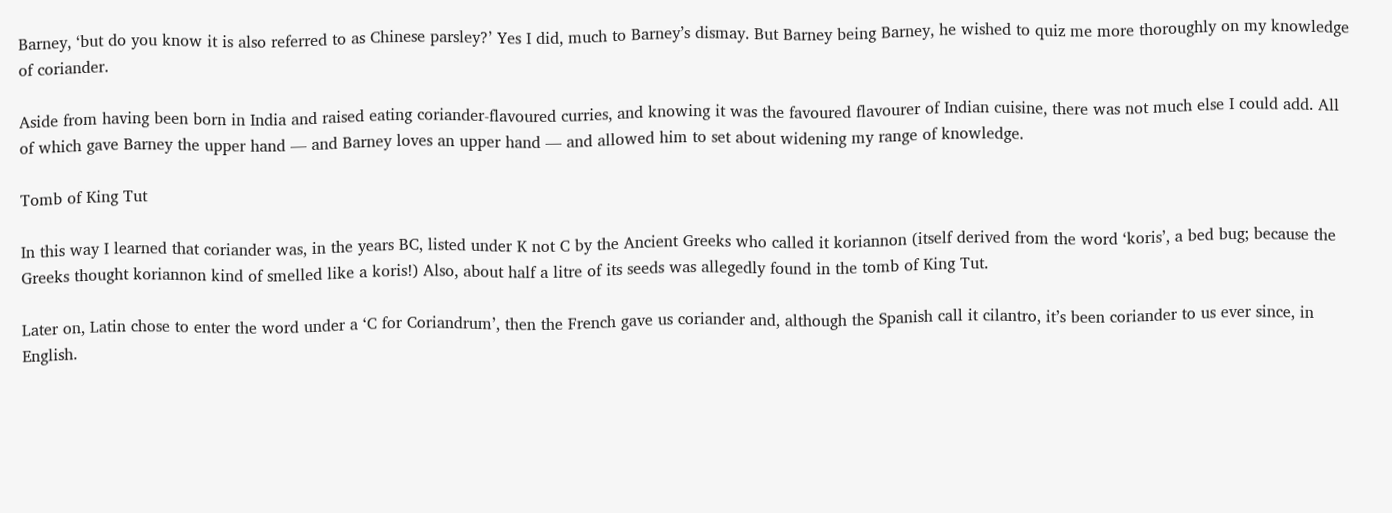Barney, ‘but do you know it is also referred to as Chinese parsley?’ Yes I did, much to Barney’s dismay. But Barney being Barney, he wished to quiz me more thoroughly on my knowledge of coriander.

Aside from having been born in India and raised eating coriander-flavoured curries, and knowing it was the favoured flavourer of Indian cuisine, there was not much else I could add. All of which gave Barney the upper hand — and Barney loves an upper hand — and allowed him to set about widening my range of knowledge.

Tomb of King Tut

In this way I learned that coriander was, in the years BC, listed under K not C by the Ancient Greeks who called it koriannon (itself derived from the word ‘koris’, a bed bug; because the Greeks thought koriannon kind of smelled like a koris!) Also, about half a litre of its seeds was allegedly found in the tomb of King Tut.

Later on, Latin chose to enter the word under a ‘C for Coriandrum’, then the French gave us coriander and, although the Spanish call it cilantro, it’s been coriander to us ever since, in English.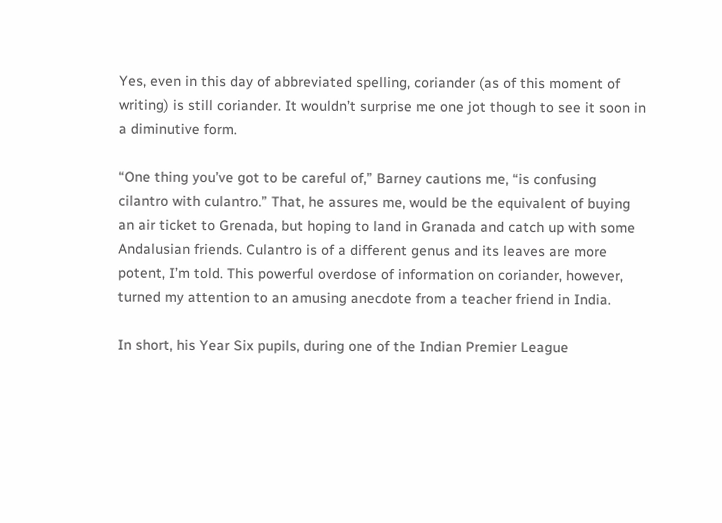Yes, even in this day of abbreviated spelling, coriander (as of this moment of writing) is still coriander. It wouldn’t surprise me one jot though to see it soon in a diminutive form.

“One thing you’ve got to be careful of,” Barney cautions me, “is confusing cilantro with culantro.” That, he assures me, would be the equivalent of buying an air ticket to Grenada, but hoping to land in Granada and catch up with some Andalusian friends. Culantro is of a different genus and its leaves are more potent, I’m told. This powerful overdose of information on coriander, however, turned my attention to an amusing anecdote from a teacher friend in India.

In short, his Year Six pupils, during one of the Indian Premier League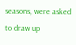seasons, were asked to draw up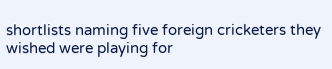shortlists naming five foreign cricketers they wished were playing for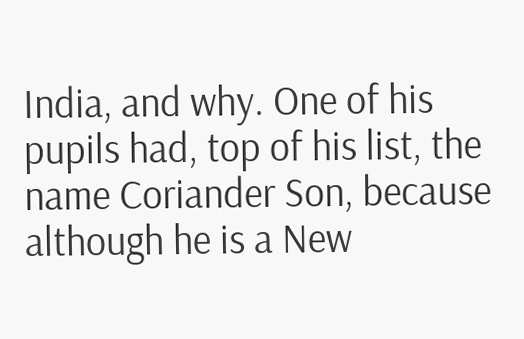India, and why. One of his pupils had, top of his list, the name Coriander Son, because although he is a New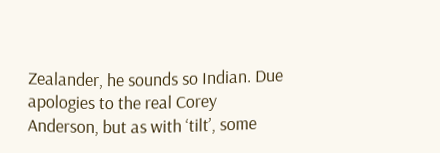Zealander, he sounds so Indian. Due apologies to the real Corey Anderson, but as with ‘tilt’, some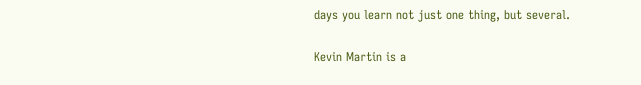days you learn not just one thing, but several.

Kevin Martin is a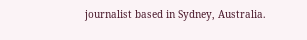journalist based in Sydney, Australia.